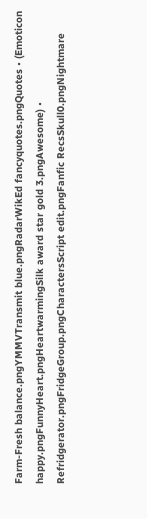Farm-Fresh balance.pngYMMVTransmit blue.pngRadarWikEd fancyquotes.pngQuotes • (Emoticon happy.pngFunnyHeart.pngHeartwarmingSilk award star gold 3.pngAwesome) • Refridgerator.pngFridgeGroup.pngCharactersScript edit.pngFanfic RecsSkull0.pngNightmare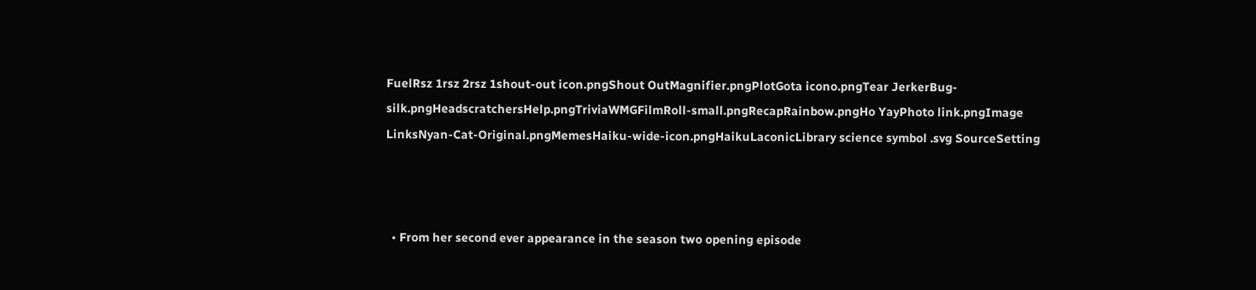FuelRsz 1rsz 2rsz 1shout-out icon.pngShout OutMagnifier.pngPlotGota icono.pngTear JerkerBug-silk.pngHeadscratchersHelp.pngTriviaWMGFilmRoll-small.pngRecapRainbow.pngHo YayPhoto link.pngImage LinksNyan-Cat-Original.pngMemesHaiku-wide-icon.pngHaikuLaconicLibrary science symbol .svg SourceSetting



  • From her second ever appearance in the season two opening episode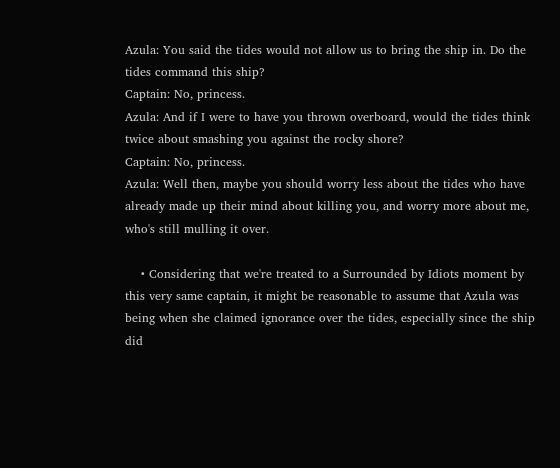Azula: You said the tides would not allow us to bring the ship in. Do the tides command this ship?
Captain: No, princess.
Azula: And if I were to have you thrown overboard, would the tides think twice about smashing you against the rocky shore?
Captain: No, princess.
Azula: Well then, maybe you should worry less about the tides who have already made up their mind about killing you, and worry more about me, who's still mulling it over.

    • Considering that we're treated to a Surrounded by Idiots moment by this very same captain, it might be reasonable to assume that Azula was being when she claimed ignorance over the tides, especially since the ship did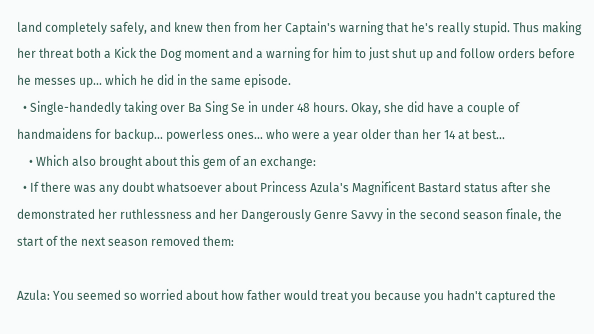land completely safely, and knew then from her Captain's warning that he's really stupid. Thus making her threat both a Kick the Dog moment and a warning for him to just shut up and follow orders before he messes up... which he did in the same episode.
  • Single-handedly taking over Ba Sing Se in under 48 hours. Okay, she did have a couple of handmaidens for backup... powerless ones... who were a year older than her 14 at best...
    • Which also brought about this gem of an exchange:
  • If there was any doubt whatsoever about Princess Azula's Magnificent Bastard status after she demonstrated her ruthlessness and her Dangerously Genre Savvy in the second season finale, the start of the next season removed them:

Azula: You seemed so worried about how father would treat you because you hadn't captured the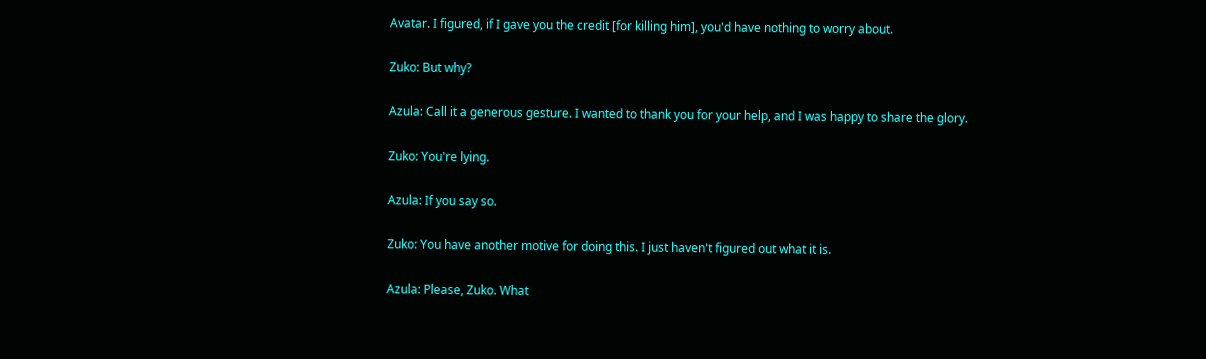Avatar. I figured, if I gave you the credit [for killing him], you'd have nothing to worry about.

Zuko: But why?

Azula: Call it a generous gesture. I wanted to thank you for your help, and I was happy to share the glory.

Zuko: You're lying.

Azula: If you say so.

Zuko: You have another motive for doing this. I just haven't figured out what it is.

Azula: Please, Zuko. What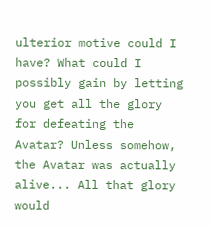ulterior motive could I have? What could I possibly gain by letting you get all the glory for defeating the Avatar? Unless somehow, the Avatar was actually alive... All that glory would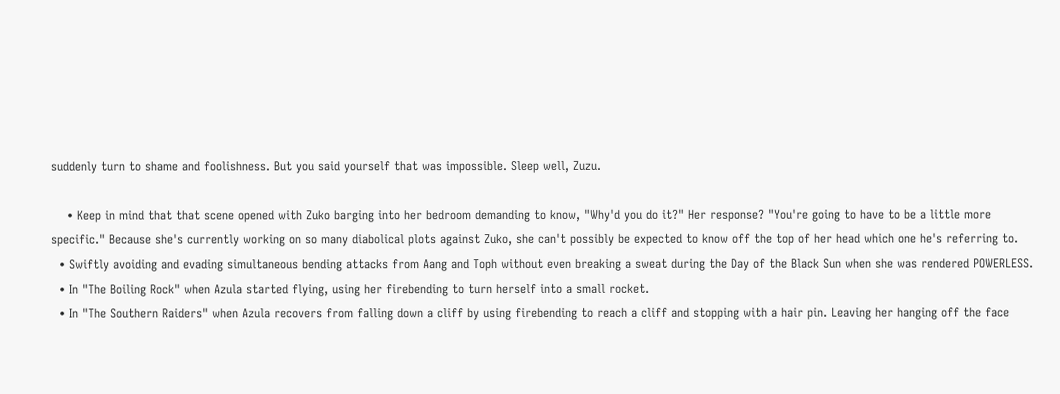suddenly turn to shame and foolishness. But you said yourself that was impossible. Sleep well, Zuzu.

    • Keep in mind that that scene opened with Zuko barging into her bedroom demanding to know, "Why'd you do it?" Her response? "You're going to have to be a little more specific." Because she's currently working on so many diabolical plots against Zuko, she can't possibly be expected to know off the top of her head which one he's referring to.
  • Swiftly avoiding and evading simultaneous bending attacks from Aang and Toph without even breaking a sweat during the Day of the Black Sun when she was rendered POWERLESS.
  • In "The Boiling Rock" when Azula started flying, using her firebending to turn herself into a small rocket.
  • In "The Southern Raiders" when Azula recovers from falling down a cliff by using firebending to reach a cliff and stopping with a hair pin. Leaving her hanging off the face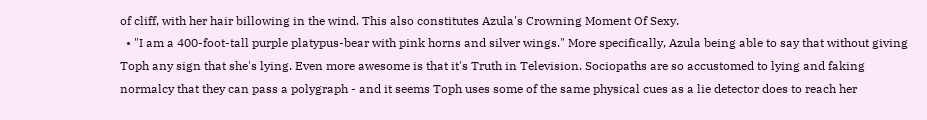of cliff, with her hair billowing in the wind. This also constitutes Azula's Crowning Moment Of Sexy.
  • "I am a 400-foot-tall purple platypus-bear with pink horns and silver wings." More specifically, Azula being able to say that without giving Toph any sign that she's lying. Even more awesome is that it's Truth in Television. Sociopaths are so accustomed to lying and faking normalcy that they can pass a polygraph - and it seems Toph uses some of the same physical cues as a lie detector does to reach her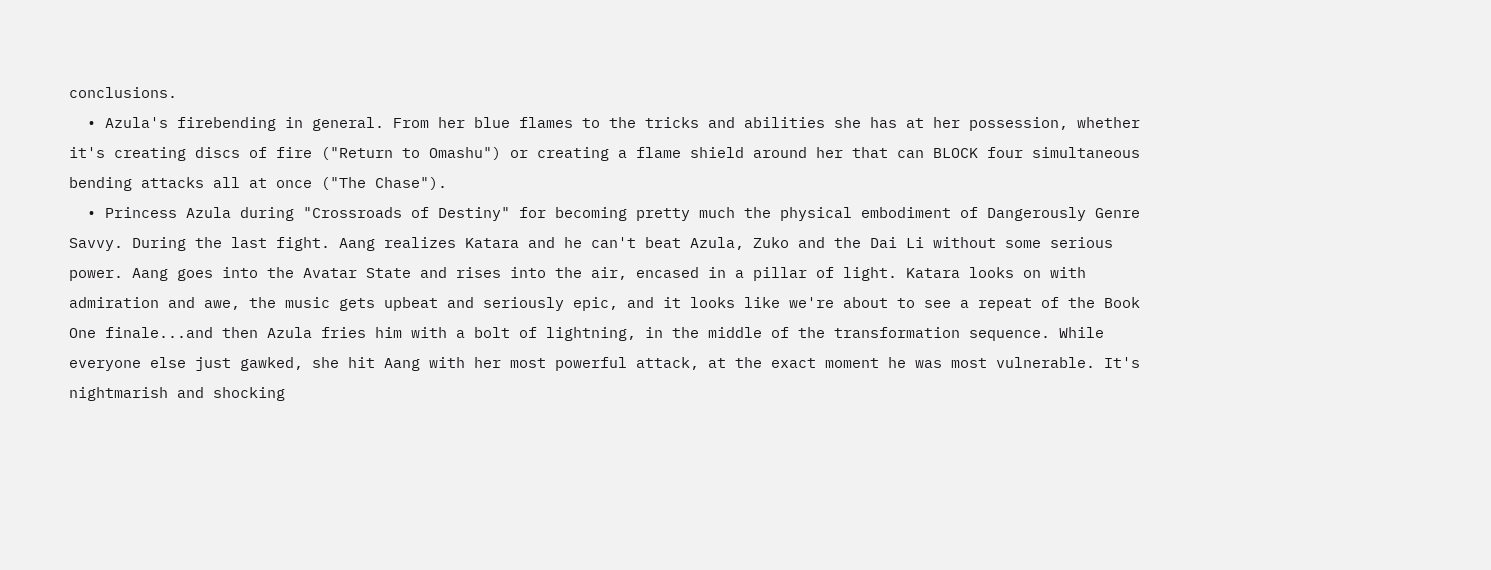conclusions.
  • Azula's firebending in general. From her blue flames to the tricks and abilities she has at her possession, whether it's creating discs of fire ("Return to Omashu") or creating a flame shield around her that can BLOCK four simultaneous bending attacks all at once ("The Chase").
  • Princess Azula during "Crossroads of Destiny" for becoming pretty much the physical embodiment of Dangerously Genre Savvy. During the last fight. Aang realizes Katara and he can't beat Azula, Zuko and the Dai Li without some serious power. Aang goes into the Avatar State and rises into the air, encased in a pillar of light. Katara looks on with admiration and awe, the music gets upbeat and seriously epic, and it looks like we're about to see a repeat of the Book One finale...and then Azula fries him with a bolt of lightning, in the middle of the transformation sequence. While everyone else just gawked, she hit Aang with her most powerful attack, at the exact moment he was most vulnerable. It's nightmarish and shocking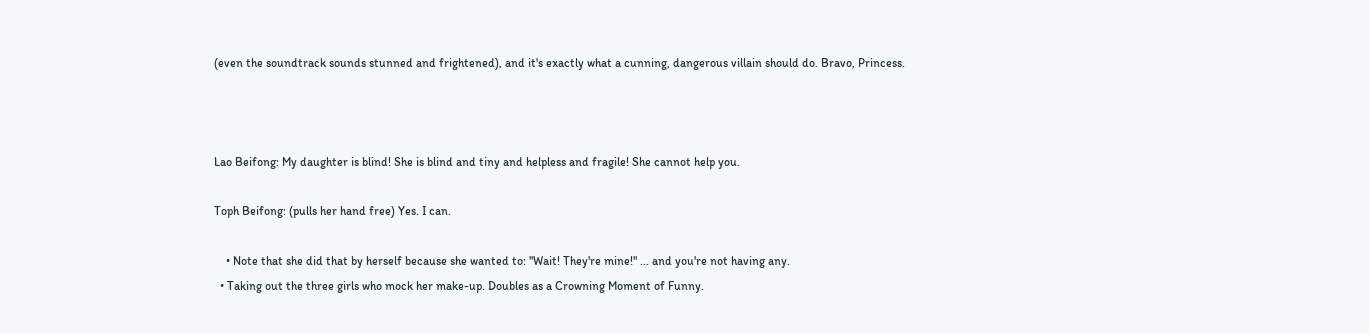(even the soundtrack sounds stunned and frightened), and it's exactly what a cunning, dangerous villain should do. Bravo, Princess.



Lao Beifong: My daughter is blind! She is blind and tiny and helpless and fragile! She cannot help you.

Toph Beifong: (pulls her hand free) Yes. I can.

    • Note that she did that by herself because she wanted to: "Wait! They're mine!" ... and you're not having any.
  • Taking out the three girls who mock her make-up. Doubles as a Crowning Moment of Funny.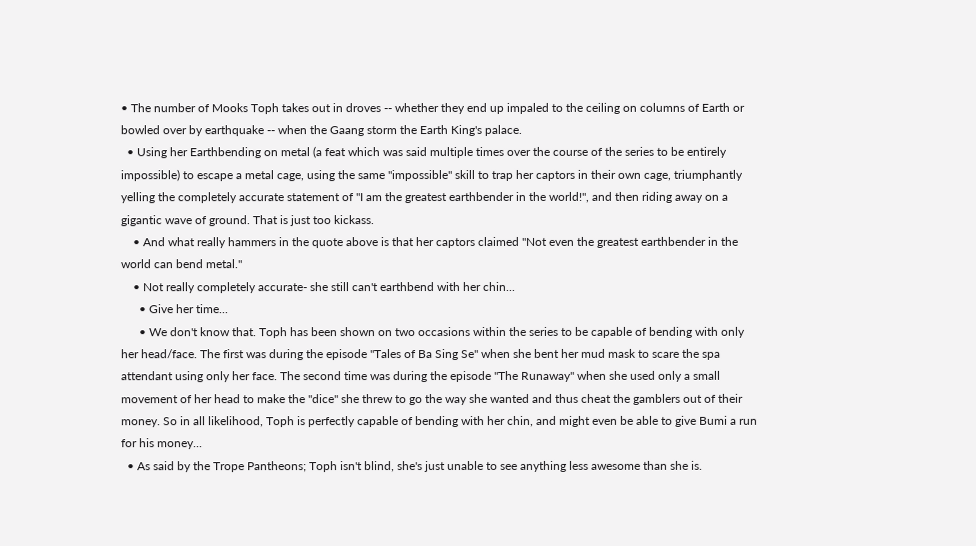• The number of Mooks Toph takes out in droves -- whether they end up impaled to the ceiling on columns of Earth or bowled over by earthquake -- when the Gaang storm the Earth King's palace.
  • Using her Earthbending on metal (a feat which was said multiple times over the course of the series to be entirely impossible) to escape a metal cage, using the same "impossible" skill to trap her captors in their own cage, triumphantly yelling the completely accurate statement of "I am the greatest earthbender in the world!", and then riding away on a gigantic wave of ground. That is just too kickass.
    • And what really hammers in the quote above is that her captors claimed "Not even the greatest earthbender in the world can bend metal."
    • Not really completely accurate- she still can't earthbend with her chin...
      • Give her time...
      • We don't know that. Toph has been shown on two occasions within the series to be capable of bending with only her head/face. The first was during the episode "Tales of Ba Sing Se" when she bent her mud mask to scare the spa attendant using only her face. The second time was during the episode "The Runaway" when she used only a small movement of her head to make the "dice" she threw to go the way she wanted and thus cheat the gamblers out of their money. So in all likelihood, Toph is perfectly capable of bending with her chin, and might even be able to give Bumi a run for his money...
  • As said by the Trope Pantheons; Toph isn't blind, she's just unable to see anything less awesome than she is.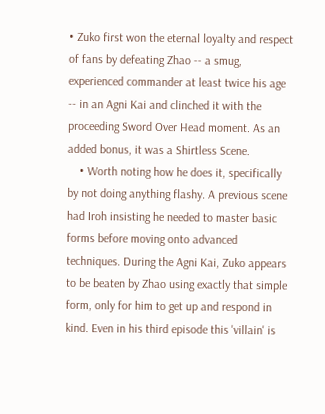• Zuko first won the eternal loyalty and respect of fans by defeating Zhao -- a smug, experienced commander at least twice his age -- in an Agni Kai and clinched it with the proceeding Sword Over Head moment. As an added bonus, it was a Shirtless Scene.
    • Worth noting how he does it, specifically by not doing anything flashy. A previous scene had Iroh insisting he needed to master basic forms before moving onto advanced techniques. During the Agni Kai, Zuko appears to be beaten by Zhao using exactly that simple form, only for him to get up and respond in kind. Even in his third episode this 'villain' is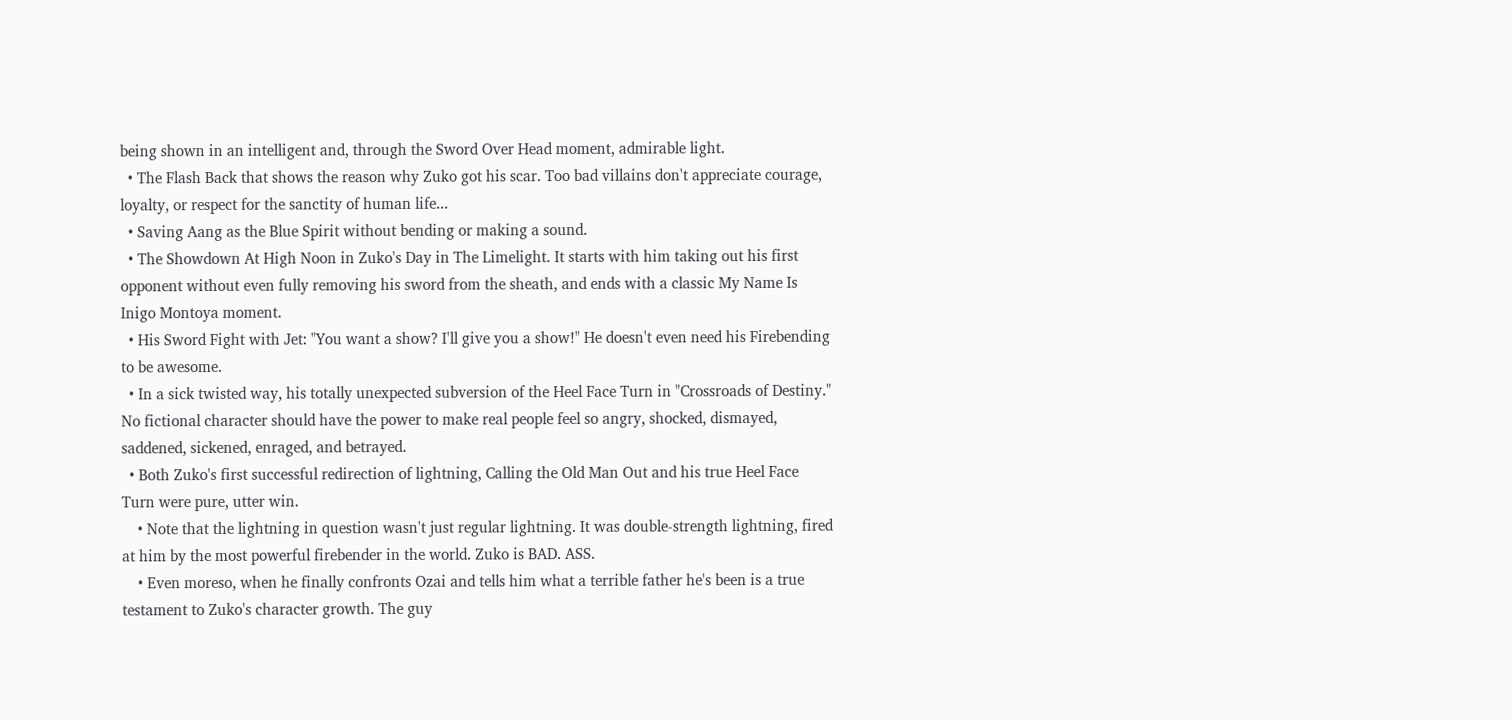being shown in an intelligent and, through the Sword Over Head moment, admirable light.
  • The Flash Back that shows the reason why Zuko got his scar. Too bad villains don't appreciate courage, loyalty, or respect for the sanctity of human life...
  • Saving Aang as the Blue Spirit without bending or making a sound.
  • The Showdown At High Noon in Zuko's Day in The Limelight. It starts with him taking out his first opponent without even fully removing his sword from the sheath, and ends with a classic My Name Is Inigo Montoya moment.
  • His Sword Fight with Jet: "You want a show? I'll give you a show!" He doesn't even need his Firebending to be awesome.
  • In a sick twisted way, his totally unexpected subversion of the Heel Face Turn in "Crossroads of Destiny." No fictional character should have the power to make real people feel so angry, shocked, dismayed, saddened, sickened, enraged, and betrayed.
  • Both Zuko's first successful redirection of lightning, Calling the Old Man Out and his true Heel Face Turn were pure, utter win.
    • Note that the lightning in question wasn't just regular lightning. It was double-strength lightning, fired at him by the most powerful firebender in the world. Zuko is BAD. ASS.
    • Even moreso, when he finally confronts Ozai and tells him what a terrible father he's been is a true testament to Zuko's character growth. The guy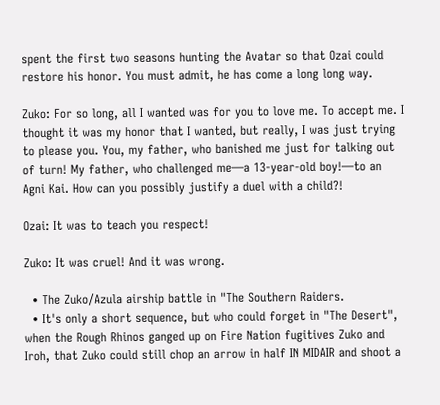spent the first two seasons hunting the Avatar so that Ozai could restore his honor. You must admit, he has come a long long way.

Zuko: For so long, all I wanted was for you to love me. To accept me. I thought it was my honor that I wanted, but really, I was just trying to please you. You, my father, who banished me just for talking out of turn! My father, who challenged me—a 13-year-old boy!—to an Agni Kai. How can you possibly justify a duel with a child?!

Ozai: It was to teach you respect!

Zuko: It was cruel! And it was wrong.

  • The Zuko/Azula airship battle in "The Southern Raiders.
  • It's only a short sequence, but who could forget in "The Desert", when the Rough Rhinos ganged up on Fire Nation fugitives Zuko and Iroh, that Zuko could still chop an arrow in half IN MIDAIR and shoot a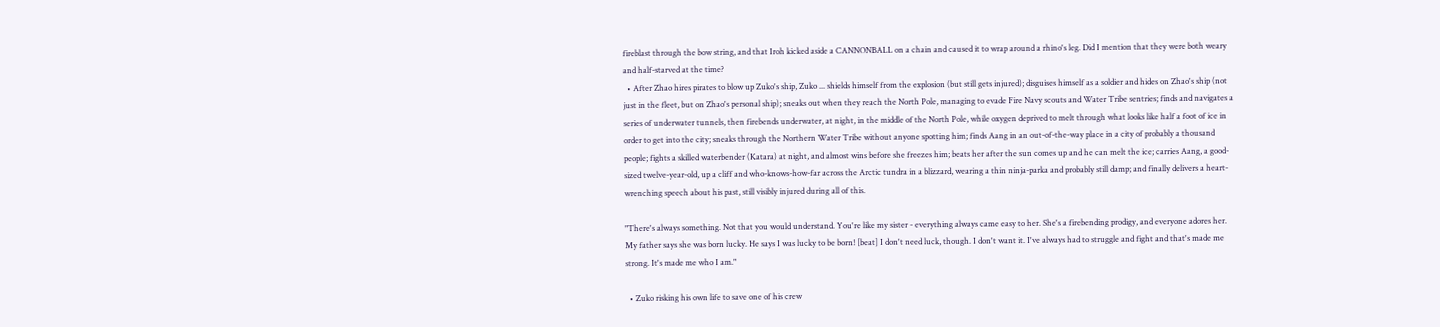fireblast through the bow string, and that Iroh kicked aside a CANNONBALL on a chain and caused it to wrap around a rhino's leg. Did I mention that they were both weary and half-starved at the time?
  • After Zhao hires pirates to blow up Zuko's ship, Zuko ... shields himself from the explosion (but still gets injured); disguises himself as a soldier and hides on Zhao's ship (not just in the fleet, but on Zhao's personal ship); sneaks out when they reach the North Pole, managing to evade Fire Navy scouts and Water Tribe sentries; finds and navigates a series of underwater tunnels, then firebends underwater, at night, in the middle of the North Pole, while oxygen deprived to melt through what looks like half a foot of ice in order to get into the city; sneaks through the Northern Water Tribe without anyone spotting him; finds Aang in an out-of-the-way place in a city of probably a thousand people; fights a skilled waterbender (Katara) at night, and almost wins before she freezes him; beats her after the sun comes up and he can melt the ice; carries Aang, a good-sized twelve-year-old, up a cliff and who-knows-how-far across the Arctic tundra in a blizzard, wearing a thin ninja-parka and probably still damp; and finally delivers a heart-wrenching speech about his past, still visibly injured during all of this.

"There's always something. Not that you would understand. You're like my sister - everything always came easy to her. She's a firebending prodigy, and everyone adores her. My father says she was born lucky. He says I was lucky to be born! [beat] I don't need luck, though. I don't want it. I've always had to struggle and fight and that's made me strong. It's made me who I am."

  • Zuko risking his own life to save one of his crew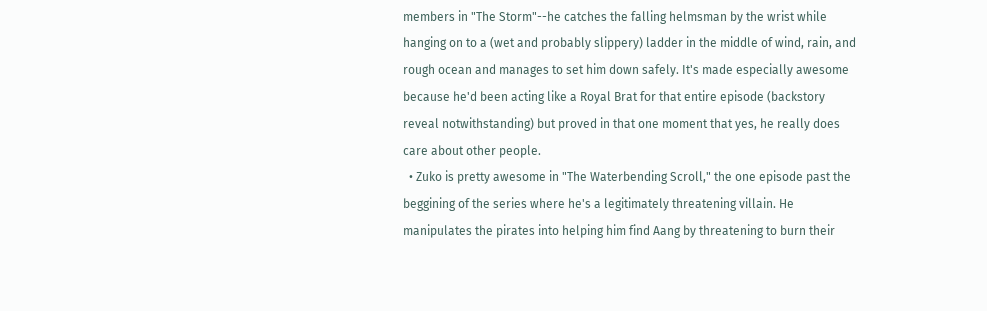members in "The Storm"--he catches the falling helmsman by the wrist while hanging on to a (wet and probably slippery) ladder in the middle of wind, rain, and rough ocean and manages to set him down safely. It's made especially awesome because he'd been acting like a Royal Brat for that entire episode (backstory reveal notwithstanding) but proved in that one moment that yes, he really does care about other people.
  • Zuko is pretty awesome in "The Waterbending Scroll," the one episode past the beggining of the series where he's a legitimately threatening villain. He manipulates the pirates into helping him find Aang by threatening to burn their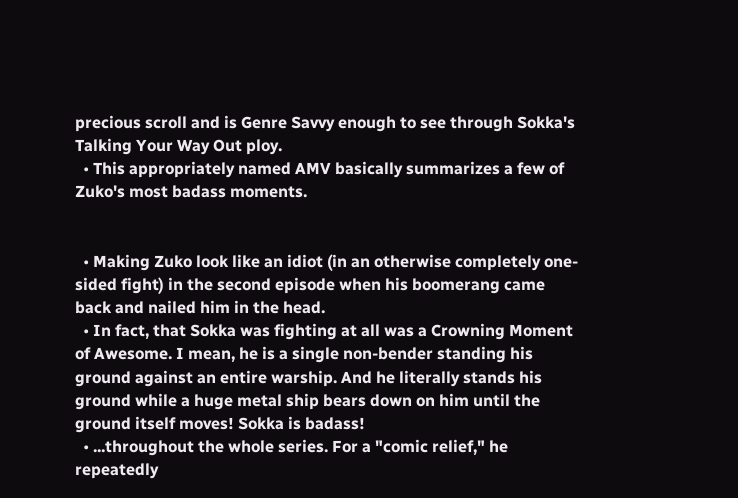precious scroll and is Genre Savvy enough to see through Sokka's Talking Your Way Out ploy.
  • This appropriately named AMV basically summarizes a few of Zuko's most badass moments.


  • Making Zuko look like an idiot (in an otherwise completely one-sided fight) in the second episode when his boomerang came back and nailed him in the head.
  • In fact, that Sokka was fighting at all was a Crowning Moment of Awesome. I mean, he is a single non-bender standing his ground against an entire warship. And he literally stands his ground while a huge metal ship bears down on him until the ground itself moves! Sokka is badass!
  • ...throughout the whole series. For a "comic relief," he repeatedly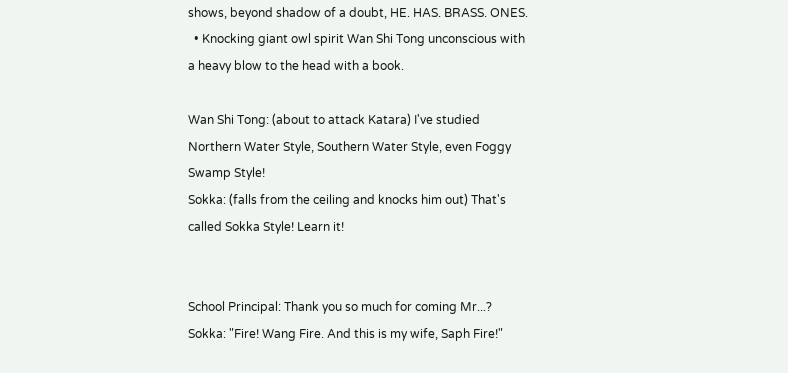shows, beyond shadow of a doubt, HE. HAS. BRASS. ONES.
  • Knocking giant owl spirit Wan Shi Tong unconscious with a heavy blow to the head with a book.

Wan Shi Tong: (about to attack Katara) I've studied Northern Water Style, Southern Water Style, even Foggy Swamp Style!
Sokka: (falls from the ceiling and knocks him out) That's called Sokka Style! Learn it!


School Principal: Thank you so much for coming Mr...?
Sokka: "Fire! Wang Fire. And this is my wife, Saph Fire!"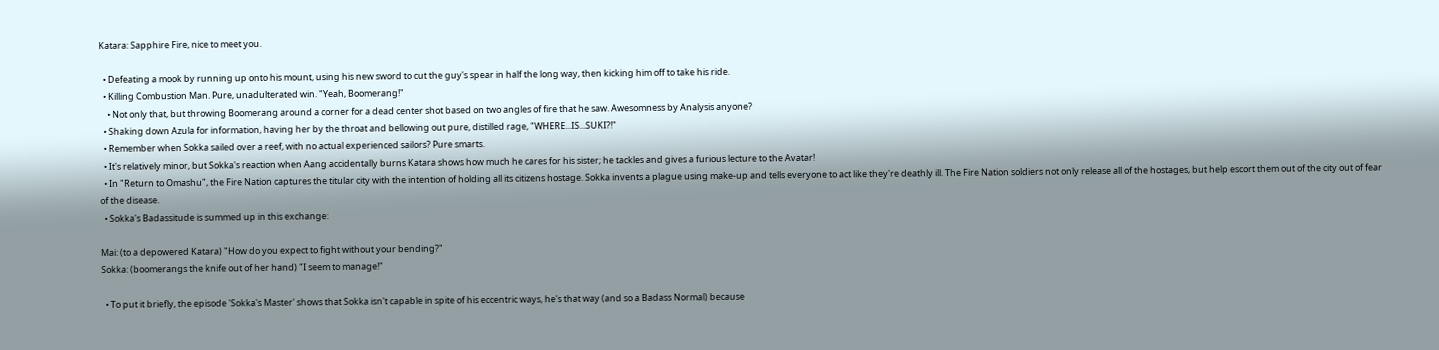Katara: Sapphire Fire, nice to meet you.

  • Defeating a mook by running up onto his mount, using his new sword to cut the guy's spear in half the long way, then kicking him off to take his ride.
  • Killing Combustion Man. Pure, unadulterated win. "Yeah, Boomerang!"
    • Not only that, but throwing Boomerang around a corner for a dead center shot based on two angles of fire that he saw. Awesomness by Analysis anyone?
  • Shaking down Azula for information, having her by the throat and bellowing out pure, distilled rage, "WHERE...IS...SUKI?!"
  • Remember when Sokka sailed over a reef, with no actual experienced sailors? Pure smarts.
  • It's relatively minor, but Sokka's reaction when Aang accidentally burns Katara shows how much he cares for his sister; he tackles and gives a furious lecture to the Avatar!
  • In "Return to Omashu", the Fire Nation captures the titular city with the intention of holding all its citizens hostage. Sokka invents a plague using make-up and tells everyone to act like they're deathly ill. The Fire Nation soldiers not only release all of the hostages, but help escort them out of the city out of fear of the disease.
  • Sokka's Badassitude is summed up in this exchange:

Mai: (to a depowered Katara) "How do you expect to fight without your bending?"
Sokka: (boomerangs the knife out of her hand) "I seem to manage!"

  • To put it briefly, the episode 'Sokka's Master' shows that Sokka isn't capable in spite of his eccentric ways, he's that way (and so a Badass Normal) because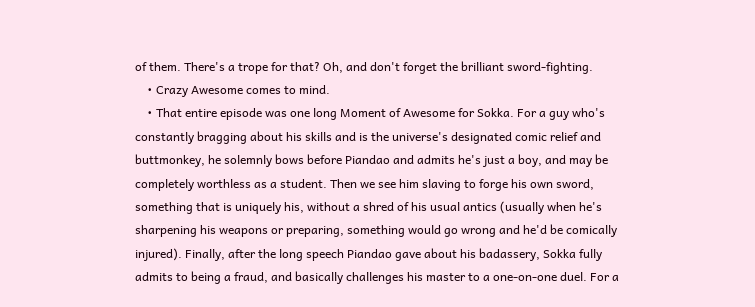of them. There's a trope for that? Oh, and don't forget the brilliant sword-fighting.
    • Crazy Awesome comes to mind.
    • That entire episode was one long Moment of Awesome for Sokka. For a guy who's constantly bragging about his skills and is the universe's designated comic relief and buttmonkey, he solemnly bows before Piandao and admits he's just a boy, and may be completely worthless as a student. Then we see him slaving to forge his own sword, something that is uniquely his, without a shred of his usual antics (usually when he's sharpening his weapons or preparing, something would go wrong and he'd be comically injured). Finally, after the long speech Piandao gave about his badassery, Sokka fully admits to being a fraud, and basically challenges his master to a one-on-one duel. For a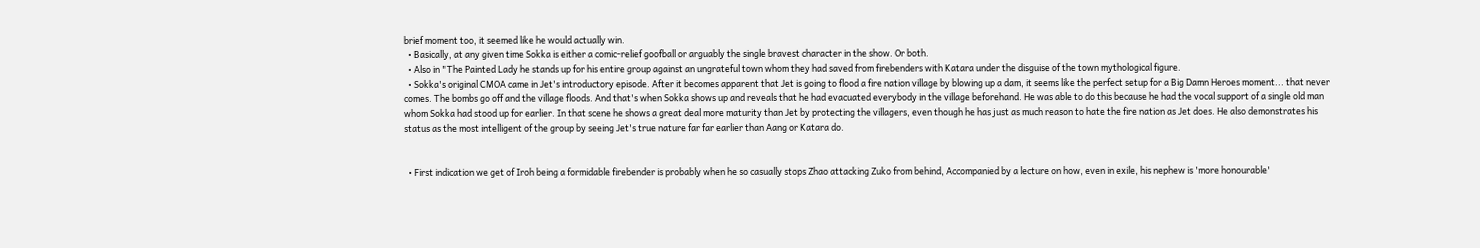brief moment too, it seemed like he would actually win.
  • Basically, at any given time Sokka is either a comic-relief goofball or arguably the single bravest character in the show. Or both.
  • Also in "The Painted Lady he stands up for his entire group against an ungrateful town whom they had saved from firebenders with Katara under the disguise of the town mythological figure.
  • Sokka's original CMOA came in Jet's introductory episode. After it becomes apparent that Jet is going to flood a fire nation village by blowing up a dam, it seems like the perfect setup for a Big Damn Heroes moment... that never comes. The bombs go off and the village floods. And that's when Sokka shows up and reveals that he had evacuated everybody in the village beforehand. He was able to do this because he had the vocal support of a single old man whom Sokka had stood up for earlier. In that scene he shows a great deal more maturity than Jet by protecting the villagers, even though he has just as much reason to hate the fire nation as Jet does. He also demonstrates his status as the most intelligent of the group by seeing Jet's true nature far far earlier than Aang or Katara do.


  • First indication we get of Iroh being a formidable firebender is probably when he so casually stops Zhao attacking Zuko from behind, Accompanied by a lecture on how, even in exile, his nephew is 'more honourable'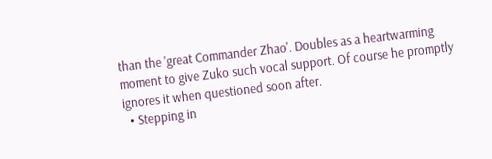than the 'great Commander Zhao'. Doubles as a heartwarming moment to give Zuko such vocal support. Of course he promptly ignores it when questioned soon after.
  • Stepping in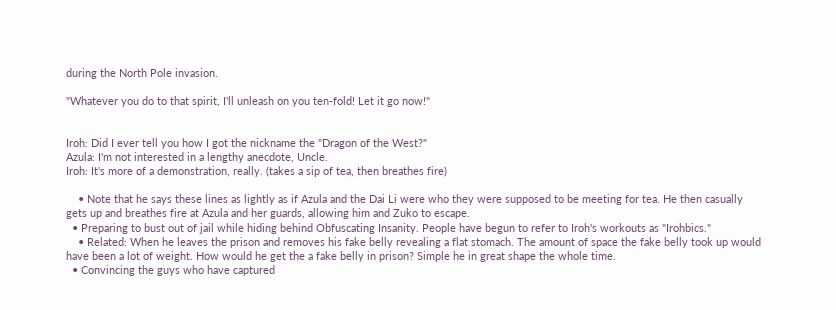during the North Pole invasion.

"Whatever you do to that spirit, I'll unleash on you ten-fold! Let it go now!"


Iroh: Did I ever tell you how I got the nickname the "Dragon of the West?"
Azula: I'm not interested in a lengthy anecdote, Uncle.
Iroh: It's more of a demonstration, really. (takes a sip of tea, then breathes fire)

    • Note that he says these lines as lightly as if Azula and the Dai Li were who they were supposed to be meeting for tea. He then casually gets up and breathes fire at Azula and her guards, allowing him and Zuko to escape.
  • Preparing to bust out of jail while hiding behind Obfuscating Insanity. People have begun to refer to Iroh's workouts as "Irohbics."
    • Related: When he leaves the prison and removes his fake belly revealing a flat stomach. The amount of space the fake belly took up would have been a lot of weight. How would he get the a fake belly in prison? Simple he in great shape the whole time.
  • Convincing the guys who have captured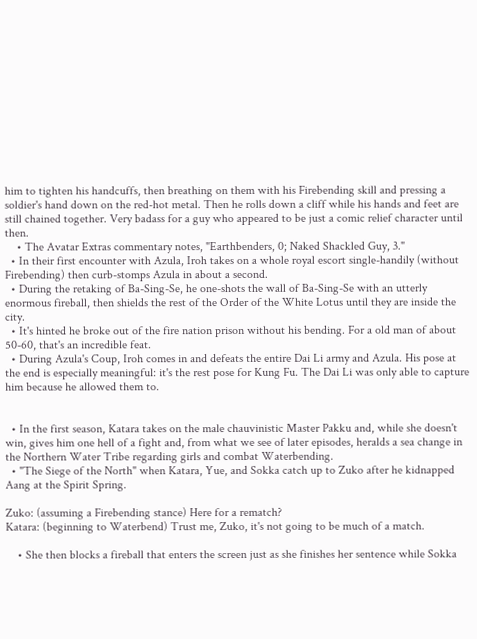him to tighten his handcuffs, then breathing on them with his Firebending skill and pressing a soldier's hand down on the red-hot metal. Then he rolls down a cliff while his hands and feet are still chained together. Very badass for a guy who appeared to be just a comic relief character until then.
    • The Avatar Extras commentary notes, "Earthbenders, 0; Naked Shackled Guy, 3."
  • In their first encounter with Azula, Iroh takes on a whole royal escort single-handily (without Firebending) then curb-stomps Azula in about a second.
  • During the retaking of Ba-Sing-Se, he one-shots the wall of Ba-Sing-Se with an utterly enormous fireball, then shields the rest of the Order of the White Lotus until they are inside the city.
  • It's hinted he broke out of the fire nation prison without his bending. For a old man of about 50-60, that's an incredible feat.
  • During Azula's Coup, Iroh comes in and defeats the entire Dai Li army and Azula. His pose at the end is especially meaningful: it's the rest pose for Kung Fu. The Dai Li was only able to capture him because he allowed them to.


  • In the first season, Katara takes on the male chauvinistic Master Pakku and, while she doesn't win, gives him one hell of a fight and, from what we see of later episodes, heralds a sea change in the Northern Water Tribe regarding girls and combat Waterbending.
  • "The Siege of the North" when Katara, Yue, and Sokka catch up to Zuko after he kidnapped Aang at the Spirit Spring.

Zuko: (assuming a Firebending stance) Here for a rematch?
Katara: (beginning to Waterbend) Trust me, Zuko, it's not going to be much of a match.

    • She then blocks a fireball that enters the screen just as she finishes her sentence while Sokka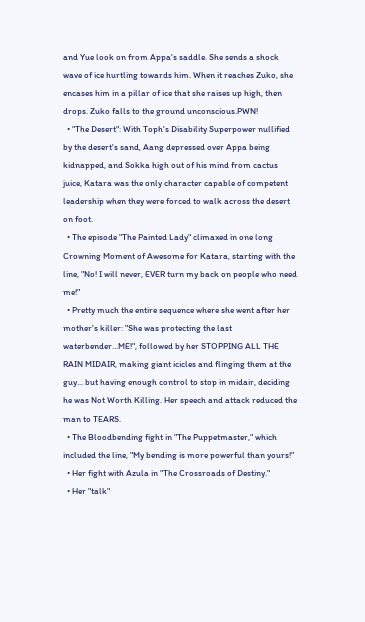and Yue look on from Appa's saddle. She sends a shock wave of ice hurtling towards him. When it reaches Zuko, she encases him in a pillar of ice that she raises up high, then drops. Zuko falls to the ground unconscious.PWN!
  • "The Desert": With Toph's Disability Superpower nullified by the desert's sand, Aang depressed over Appa being kidnapped, and Sokka high out of his mind from cactus juice, Katara was the only character capable of competent leadership when they were forced to walk across the desert on foot.
  • The episode "The Painted Lady" climaxed in one long Crowning Moment of Awesome for Katara, starting with the line, "No! I will never, EVER turn my back on people who need me!"
  • Pretty much the entire sequence where she went after her mother's killer: "She was protecting the last waterbender...ME!", followed by her STOPPING ALL THE RAIN MIDAIR, making giant icicles and flinging them at the guy... but having enough control to stop in midair, deciding he was Not Worth Killing. Her speech and attack reduced the man to TEARS.
  • The Bloodbending fight in "The Puppetmaster," which included the line, "My bending is more powerful than yours!"
  • Her fight with Azula in "The Crossroads of Destiny."
  • Her "talk"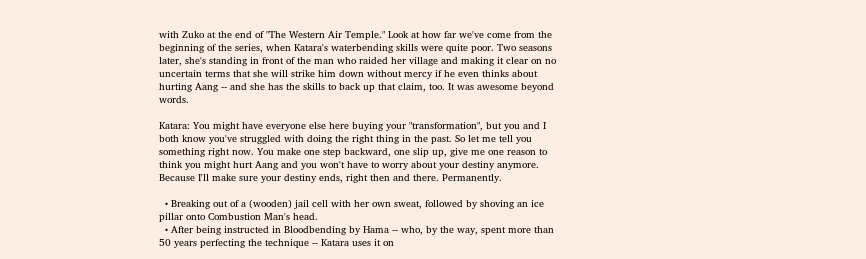with Zuko at the end of "The Western Air Temple." Look at how far we've come from the beginning of the series, when Katara's waterbending skills were quite poor. Two seasons later, she's standing in front of the man who raided her village and making it clear on no uncertain terms that she will strike him down without mercy if he even thinks about hurting Aang -- and she has the skills to back up that claim, too. It was awesome beyond words.

Katara: You might have everyone else here buying your "transformation", but you and I both know you've struggled with doing the right thing in the past. So let me tell you something right now. You make one step backward, one slip up, give me one reason to think you might hurt Aang and you won't have to worry about your destiny anymore. Because I'll make sure your destiny ends, right then and there. Permanently.

  • Breaking out of a (wooden) jail cell with her own sweat, followed by shoving an ice pillar onto Combustion Man's head.
  • After being instructed in Bloodbending by Hama -- who, by the way, spent more than 50 years perfecting the technique -- Katara uses it on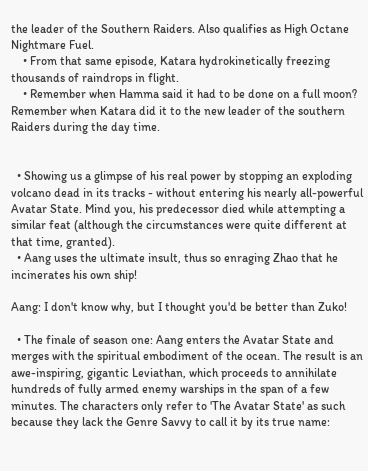the leader of the Southern Raiders. Also qualifies as High Octane Nightmare Fuel.
    • From that same episode, Katara hydrokinetically freezing thousands of raindrops in flight.
    • Remember when Hamma said it had to be done on a full moon? Remember when Katara did it to the new leader of the southern Raiders during the day time.


  • Showing us a glimpse of his real power by stopping an exploding volcano dead in its tracks - without entering his nearly all-powerful Avatar State. Mind you, his predecessor died while attempting a similar feat (although the circumstances were quite different at that time, granted).
  • Aang uses the ultimate insult, thus so enraging Zhao that he incinerates his own ship!

Aang: I don't know why, but I thought you'd be better than Zuko!

  • The finale of season one: Aang enters the Avatar State and merges with the spiritual embodiment of the ocean. The result is an awe-inspiring, gigantic Leviathan, which proceeds to annihilate hundreds of fully armed enemy warships in the span of a few minutes. The characters only refer to 'The Avatar State' as such because they lack the Genre Savvy to call it by its true name: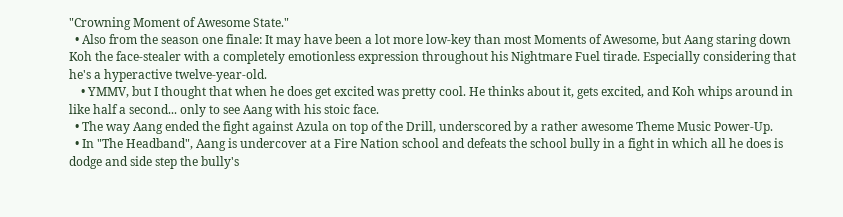"Crowning Moment of Awesome State."
  • Also from the season one finale: It may have been a lot more low-key than most Moments of Awesome, but Aang staring down Koh the face-stealer with a completely emotionless expression throughout his Nightmare Fuel tirade. Especially considering that he's a hyperactive twelve-year-old.
    • YMMV, but I thought that when he does get excited was pretty cool. He thinks about it, gets excited, and Koh whips around in like half a second... only to see Aang with his stoic face.
  • The way Aang ended the fight against Azula on top of the Drill, underscored by a rather awesome Theme Music Power-Up.
  • In "The Headband", Aang is undercover at a Fire Nation school and defeats the school bully in a fight in which all he does is dodge and side step the bully's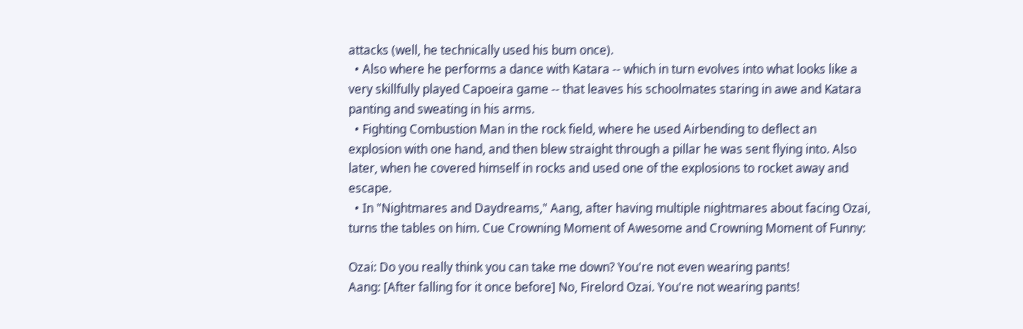attacks (well, he technically used his bum once).
  • Also where he performs a dance with Katara -- which in turn evolves into what looks like a very skillfully played Capoeira game -- that leaves his schoolmates staring in awe and Katara panting and sweating in his arms.
  • Fighting Combustion Man in the rock field, where he used Airbending to deflect an explosion with one hand, and then blew straight through a pillar he was sent flying into. Also later, when he covered himself in rocks and used one of the explosions to rocket away and escape.
  • In "Nightmares and Daydreams," Aang, after having multiple nightmares about facing Ozai, turns the tables on him. Cue Crowning Moment of Awesome and Crowning Moment of Funny:

Ozai: Do you really think you can take me down? You're not even wearing pants!
Aang: [After falling for it once before] No, Firelord Ozai. You're not wearing pants!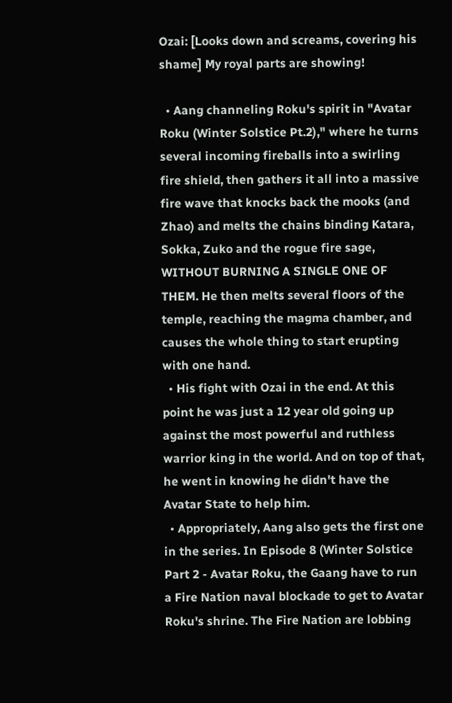Ozai: [Looks down and screams, covering his shame] My royal parts are showing!

  • Aang channeling Roku's spirit in "Avatar Roku (Winter Solstice Pt.2)," where he turns several incoming fireballs into a swirling fire shield, then gathers it all into a massive fire wave that knocks back the mooks (and Zhao) and melts the chains binding Katara, Sokka, Zuko and the rogue fire sage, WITHOUT BURNING A SINGLE ONE OF THEM. He then melts several floors of the temple, reaching the magma chamber, and causes the whole thing to start erupting with one hand.
  • His fight with Ozai in the end. At this point he was just a 12 year old going up against the most powerful and ruthless warrior king in the world. And on top of that, he went in knowing he didn't have the Avatar State to help him.
  • Appropriately, Aang also gets the first one in the series. In Episode 8 (Winter Solstice Part 2 - Avatar Roku, the Gaang have to run a Fire Nation naval blockade to get to Avatar Roku's shrine. The Fire Nation are lobbing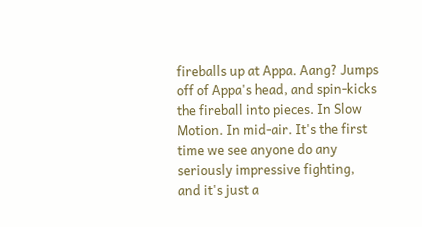fireballs up at Appa. Aang? Jumps off of Appa's head, and spin-kicks the fireball into pieces. In Slow Motion. In mid-air. It's the first time we see anyone do any seriously impressive fighting, and it's just a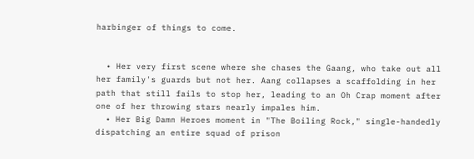harbinger of things to come.


  • Her very first scene where she chases the Gaang, who take out all her family's guards but not her. Aang collapses a scaffolding in her path that still fails to stop her, leading to an Oh Crap moment after one of her throwing stars nearly impales him.
  • Her Big Damn Heroes moment in "The Boiling Rock," single-handedly dispatching an entire squad of prison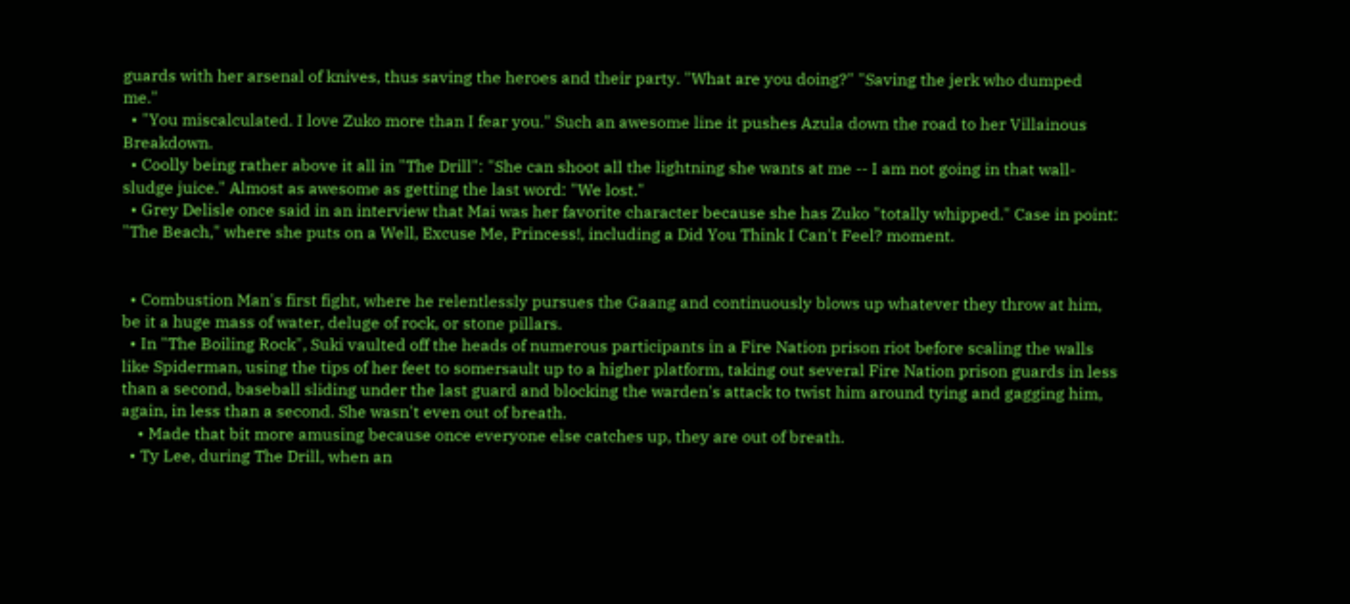guards with her arsenal of knives, thus saving the heroes and their party. "What are you doing?" "Saving the jerk who dumped me."
  • "You miscalculated. I love Zuko more than I fear you." Such an awesome line it pushes Azula down the road to her Villainous Breakdown.
  • Coolly being rather above it all in "The Drill": "She can shoot all the lightning she wants at me -- I am not going in that wall-sludge juice." Almost as awesome as getting the last word: "We lost."
  • Grey Delisle once said in an interview that Mai was her favorite character because she has Zuko "totally whipped." Case in point: "The Beach," where she puts on a Well, Excuse Me, Princess!, including a Did You Think I Can't Feel? moment.


  • Combustion Man's first fight, where he relentlessly pursues the Gaang and continuously blows up whatever they throw at him, be it a huge mass of water, deluge of rock, or stone pillars.
  • In "The Boiling Rock", Suki vaulted off the heads of numerous participants in a Fire Nation prison riot before scaling the walls like Spiderman, using the tips of her feet to somersault up to a higher platform, taking out several Fire Nation prison guards in less than a second, baseball sliding under the last guard and blocking the warden's attack to twist him around tying and gagging him, again, in less than a second. She wasn't even out of breath.
    • Made that bit more amusing because once everyone else catches up, they are out of breath.
  • Ty Lee, during The Drill, when an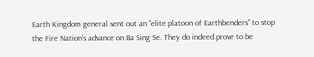Earth Kingdom general sent out an "elite platoon of Earthbenders" to stop the Fire Nation's advance on Ba Sing Se. They do indeed prove to be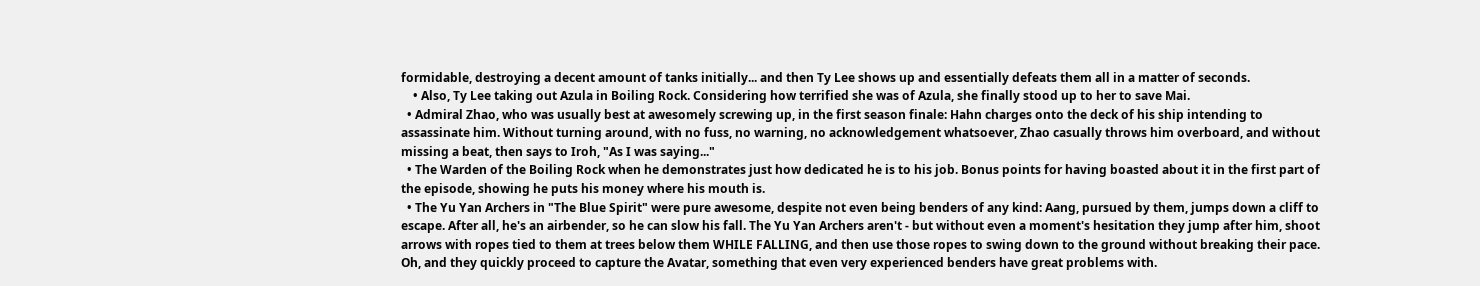formidable, destroying a decent amount of tanks initially... and then Ty Lee shows up and essentially defeats them all in a matter of seconds.
    • Also, Ty Lee taking out Azula in Boiling Rock. Considering how terrified she was of Azula, she finally stood up to her to save Mai.
  • Admiral Zhao, who was usually best at awesomely screwing up, in the first season finale: Hahn charges onto the deck of his ship intending to assassinate him. Without turning around, with no fuss, no warning, no acknowledgement whatsoever, Zhao casually throws him overboard, and without missing a beat, then says to Iroh, "As I was saying..."
  • The Warden of the Boiling Rock when he demonstrates just how dedicated he is to his job. Bonus points for having boasted about it in the first part of the episode, showing he puts his money where his mouth is.
  • The Yu Yan Archers in "The Blue Spirit" were pure awesome, despite not even being benders of any kind: Aang, pursued by them, jumps down a cliff to escape. After all, he's an airbender, so he can slow his fall. The Yu Yan Archers aren't - but without even a moment's hesitation they jump after him, shoot arrows with ropes tied to them at trees below them WHILE FALLING, and then use those ropes to swing down to the ground without breaking their pace. Oh, and they quickly proceed to capture the Avatar, something that even very experienced benders have great problems with.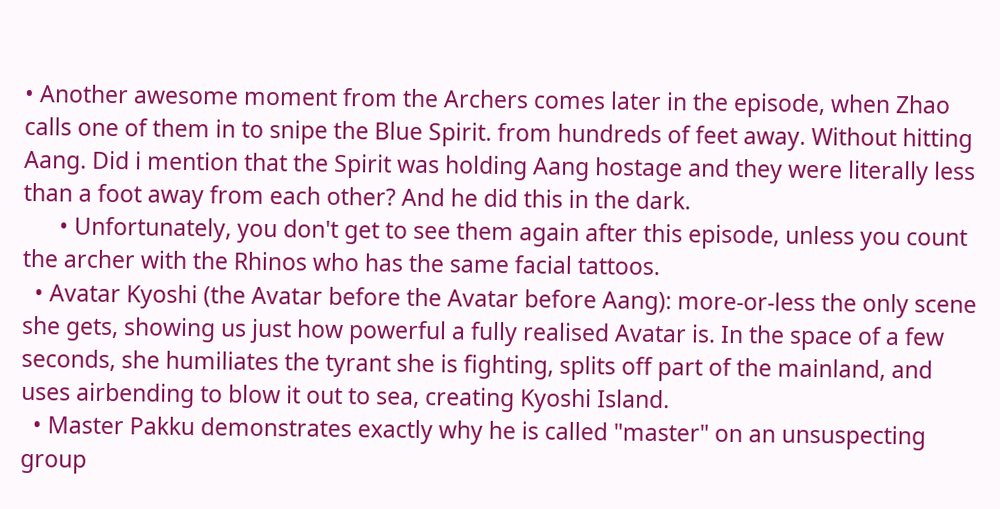• Another awesome moment from the Archers comes later in the episode, when Zhao calls one of them in to snipe the Blue Spirit. from hundreds of feet away. Without hitting Aang. Did i mention that the Spirit was holding Aang hostage and they were literally less than a foot away from each other? And he did this in the dark.
      • Unfortunately, you don't get to see them again after this episode, unless you count the archer with the Rhinos who has the same facial tattoos.
  • Avatar Kyoshi (the Avatar before the Avatar before Aang): more-or-less the only scene she gets, showing us just how powerful a fully realised Avatar is. In the space of a few seconds, she humiliates the tyrant she is fighting, splits off part of the mainland, and uses airbending to blow it out to sea, creating Kyoshi Island.
  • Master Pakku demonstrates exactly why he is called "master" on an unsuspecting group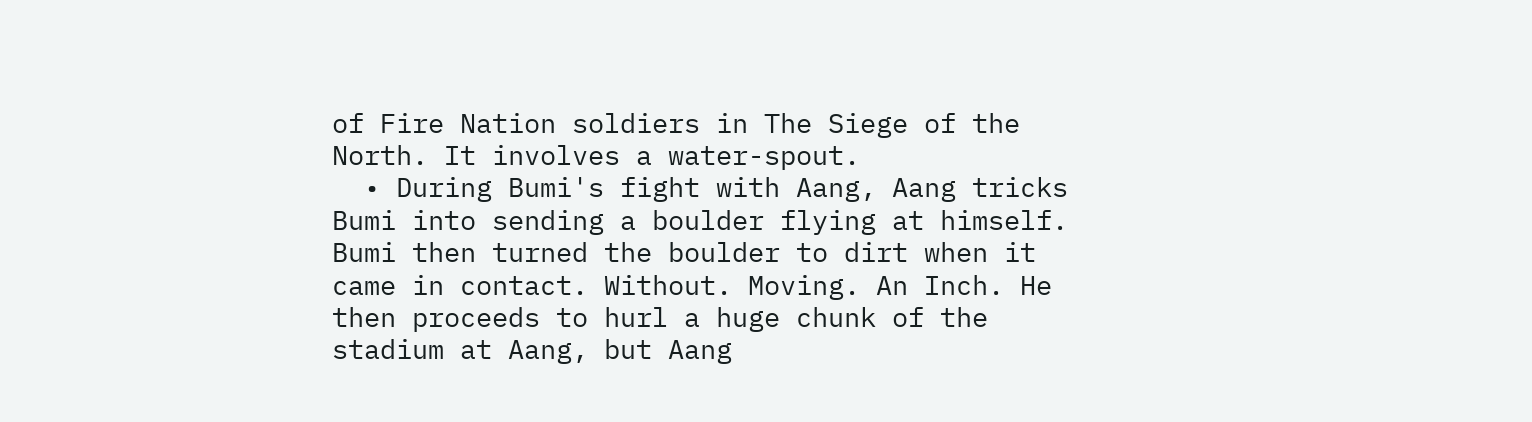of Fire Nation soldiers in The Siege of the North. It involves a water-spout.
  • During Bumi's fight with Aang, Aang tricks Bumi into sending a boulder flying at himself. Bumi then turned the boulder to dirt when it came in contact. Without. Moving. An Inch. He then proceeds to hurl a huge chunk of the stadium at Aang, but Aang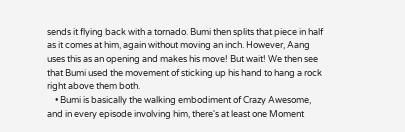sends it flying back with a tornado. Bumi then splits that piece in half as it comes at him, again without moving an inch. However, Aang uses this as an opening and makes his move! But wait! We then see that Bumi used the movement of sticking up his hand to hang a rock right above them both.
    • Bumi is basically the walking embodiment of Crazy Awesome, and in every episode involving him, there's at least one Moment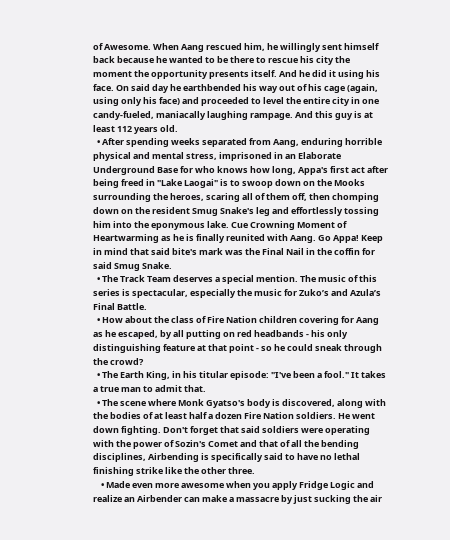of Awesome. When Aang rescued him, he willingly sent himself back because he wanted to be there to rescue his city the moment the opportunity presents itself. And he did it using his face. On said day he earthbended his way out of his cage (again, using only his face) and proceeded to level the entire city in one candy-fueled, maniacally laughing rampage. And this guy is at least 112 years old.
  • After spending weeks separated from Aang, enduring horrible physical and mental stress, imprisoned in an Elaborate Underground Base for who knows how long, Appa's first act after being freed in "Lake Laogai" is to swoop down on the Mooks surrounding the heroes, scaring all of them off, then chomping down on the resident Smug Snake's leg and effortlessly tossing him into the eponymous lake. Cue Crowning Moment of Heartwarming as he is finally reunited with Aang. Go Appa! Keep in mind that said bite's mark was the Final Nail in the coffin for said Smug Snake.
  • The Track Team deserves a special mention. The music of this series is spectacular, especially the music for Zuko’s and Azula’s Final Battle.
  • How about the class of Fire Nation children covering for Aang as he escaped, by all putting on red headbands - his only distinguishing feature at that point - so he could sneak through the crowd?
  • The Earth King, in his titular episode: "I've been a fool." It takes a true man to admit that.
  • The scene where Monk Gyatso's body is discovered, along with the bodies of at least half a dozen Fire Nation soldiers. He went down fighting. Don't forget that said soldiers were operating with the power of Sozin's Comet and that of all the bending disciplines, Airbending is specifically said to have no lethal finishing strike like the other three.
    • Made even more awesome when you apply Fridge Logic and realize an Airbender can make a massacre by just sucking the air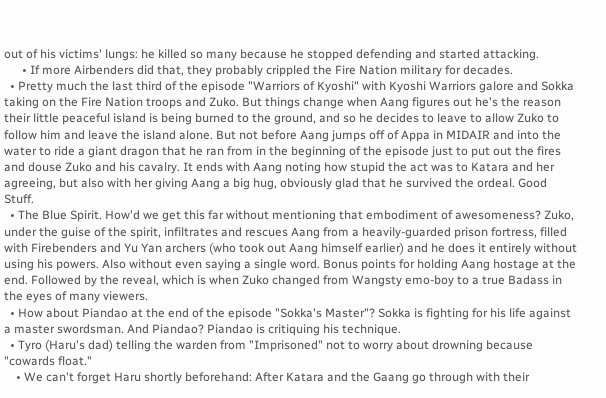out of his victims' lungs: he killed so many because he stopped defending and started attacking.
      • If more Airbenders did that, they probably crippled the Fire Nation military for decades.
  • Pretty much the last third of the episode "Warriors of Kyoshi" with Kyoshi Warriors galore and Sokka taking on the Fire Nation troops and Zuko. But things change when Aang figures out he's the reason their little peaceful island is being burned to the ground, and so he decides to leave to allow Zuko to follow him and leave the island alone. But not before Aang jumps off of Appa in MIDAIR and into the water to ride a giant dragon that he ran from in the beginning of the episode just to put out the fires and douse Zuko and his cavalry. It ends with Aang noting how stupid the act was to Katara and her agreeing, but also with her giving Aang a big hug, obviously glad that he survived the ordeal. Good Stuff.
  • The Blue Spirit. How'd we get this far without mentioning that embodiment of awesomeness? Zuko, under the guise of the spirit, infiltrates and rescues Aang from a heavily-guarded prison fortress, filled with Firebenders and Yu Yan archers (who took out Aang himself earlier) and he does it entirely without using his powers. Also without even saying a single word. Bonus points for holding Aang hostage at the end. Followed by the reveal, which is when Zuko changed from Wangsty emo-boy to a true Badass in the eyes of many viewers.
  • How about Piandao at the end of the episode "Sokka's Master"? Sokka is fighting for his life against a master swordsman. And Piandao? Piandao is critiquing his technique.
  • Tyro (Haru's dad) telling the warden from "Imprisoned" not to worry about drowning because "cowards float."
    • We can't forget Haru shortly beforehand: After Katara and the Gaang go through with their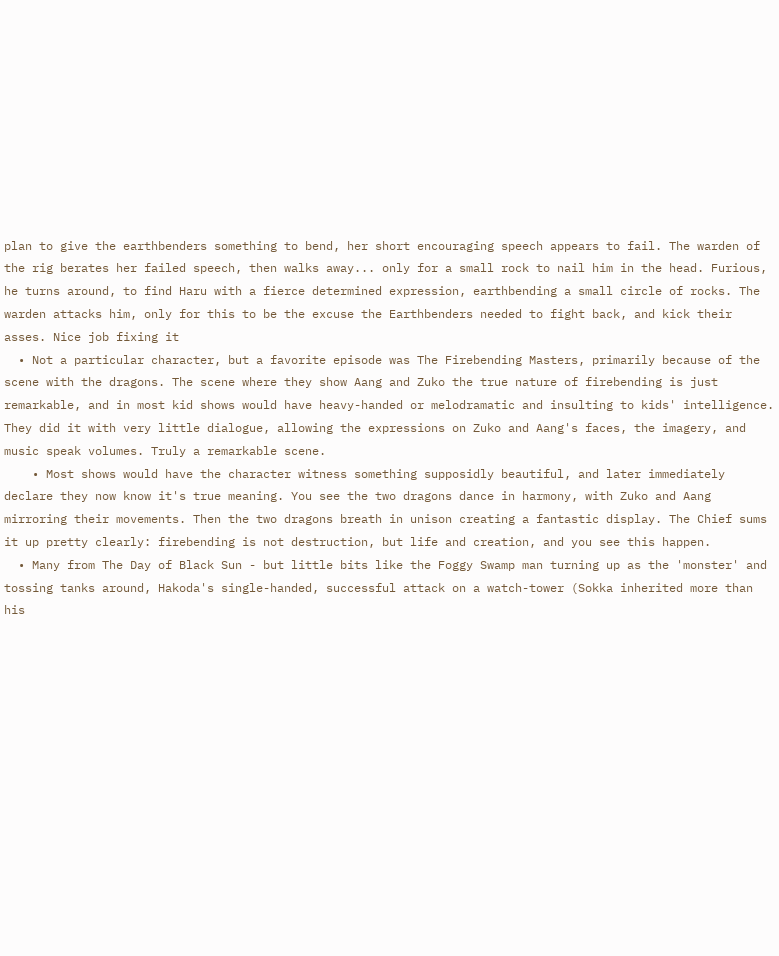plan to give the earthbenders something to bend, her short encouraging speech appears to fail. The warden of the rig berates her failed speech, then walks away... only for a small rock to nail him in the head. Furious, he turns around, to find Haru with a fierce determined expression, earthbending a small circle of rocks. The warden attacks him, only for this to be the excuse the Earthbenders needed to fight back, and kick their asses. Nice job fixing it
  • Not a particular character, but a favorite episode was The Firebending Masters, primarily because of the scene with the dragons. The scene where they show Aang and Zuko the true nature of firebending is just remarkable, and in most kid shows would have heavy-handed or melodramatic and insulting to kids' intelligence. They did it with very little dialogue, allowing the expressions on Zuko and Aang's faces, the imagery, and music speak volumes. Truly a remarkable scene.
    • Most shows would have the character witness something supposidly beautiful, and later immediately declare they now know it's true meaning. You see the two dragons dance in harmony, with Zuko and Aang mirroring their movements. Then the two dragons breath in unison creating a fantastic display. The Chief sums it up pretty clearly: firebending is not destruction, but life and creation, and you see this happen.
  • Many from The Day of Black Sun - but little bits like the Foggy Swamp man turning up as the 'monster' and tossing tanks around, Hakoda's single-handed, successful attack on a watch-tower (Sokka inherited more than his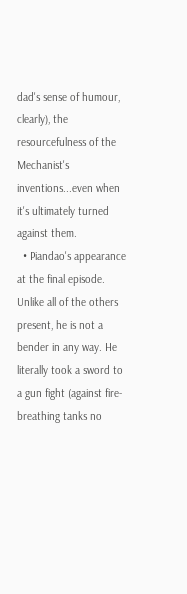dad's sense of humour, clearly), the resourcefulness of the Mechanist's inventions...even when it's ultimately turned against them.
  • Piandao's appearance at the final episode. Unlike all of the others present, he is not a bender in any way. He literally took a sword to a gun fight (against fire-breathing tanks no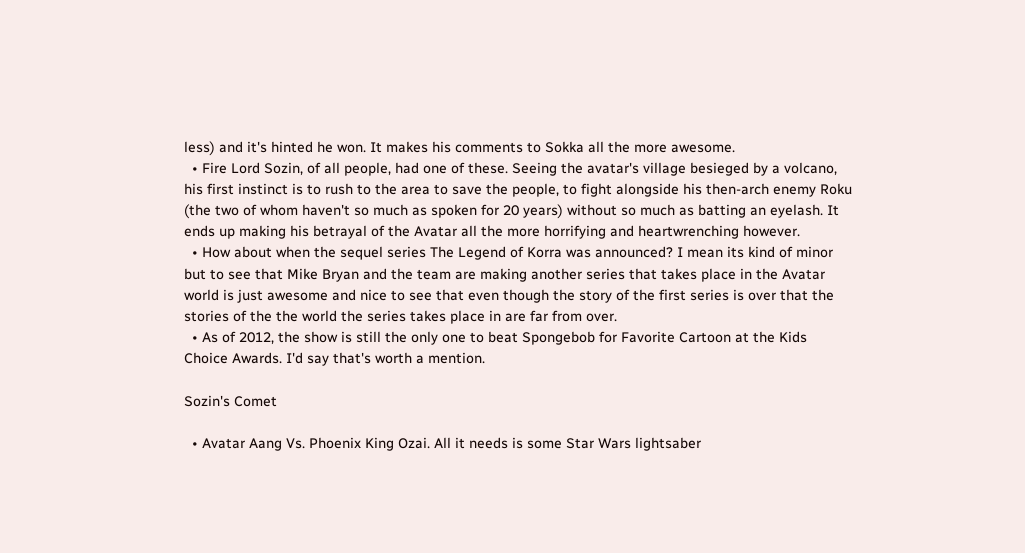less) and it's hinted he won. It makes his comments to Sokka all the more awesome.
  • Fire Lord Sozin, of all people, had one of these. Seeing the avatar's village besieged by a volcano, his first instinct is to rush to the area to save the people, to fight alongside his then-arch enemy Roku (the two of whom haven't so much as spoken for 20 years) without so much as batting an eyelash. It ends up making his betrayal of the Avatar all the more horrifying and heartwrenching however.
  • How about when the sequel series The Legend of Korra was announced? I mean its kind of minor but to see that Mike Bryan and the team are making another series that takes place in the Avatar world is just awesome and nice to see that even though the story of the first series is over that the stories of the the world the series takes place in are far from over.
  • As of 2012, the show is still the only one to beat Spongebob for Favorite Cartoon at the Kids Choice Awards. I'd say that's worth a mention.

Sozin's Comet

  • Avatar Aang Vs. Phoenix King Ozai. All it needs is some Star Wars lightsaber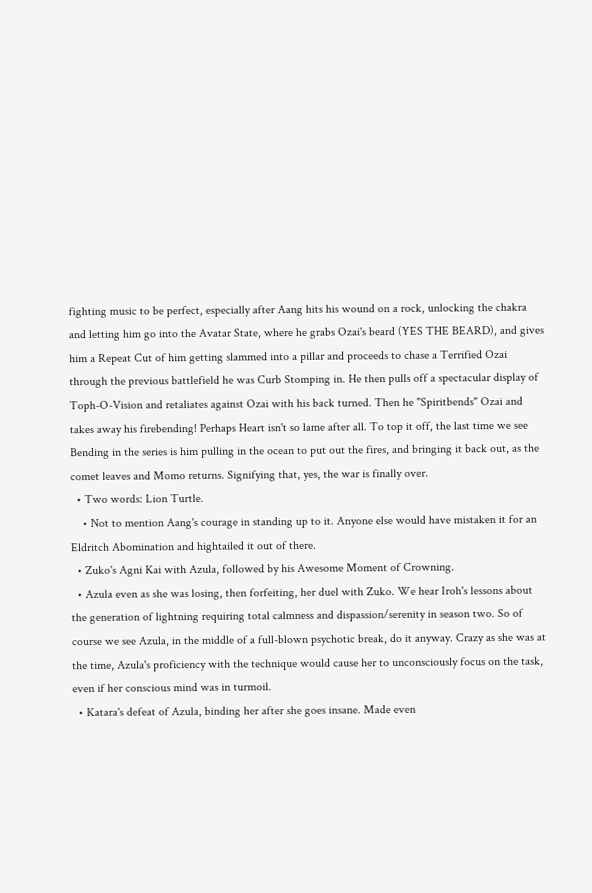fighting music to be perfect, especially after Aang hits his wound on a rock, unlocking the chakra and letting him go into the Avatar State, where he grabs Ozai's beard (YES THE BEARD), and gives him a Repeat Cut of him getting slammed into a pillar and proceeds to chase a Terrified Ozai through the previous battlefield he was Curb Stomping in. He then pulls off a spectacular display of Toph-O-Vision and retaliates against Ozai with his back turned. Then he "Spiritbends" Ozai and takes away his firebending! Perhaps Heart isn't so lame after all. To top it off, the last time we see Bending in the series is him pulling in the ocean to put out the fires, and bringing it back out, as the comet leaves and Momo returns. Signifying that, yes, the war is finally over.
  • Two words: Lion Turtle.
    • Not to mention Aang's courage in standing up to it. Anyone else would have mistaken it for an Eldritch Abomination and hightailed it out of there.
  • Zuko's Agni Kai with Azula, followed by his Awesome Moment of Crowning.
  • Azula even as she was losing, then forfeiting, her duel with Zuko. We hear Iroh's lessons about the generation of lightning requiring total calmness and dispassion/serenity in season two. So of course we see Azula, in the middle of a full-blown psychotic break, do it anyway. Crazy as she was at the time, Azula's proficiency with the technique would cause her to unconsciously focus on the task, even if her conscious mind was in turmoil.
  • Katara's defeat of Azula, binding her after she goes insane. Made even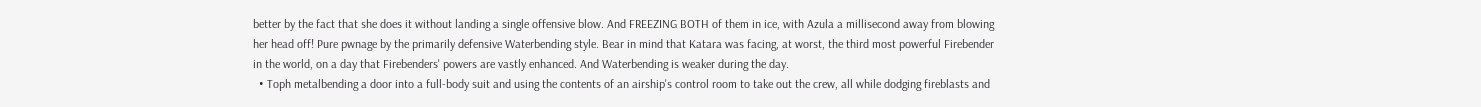better by the fact that she does it without landing a single offensive blow. And FREEZING BOTH of them in ice, with Azula a millisecond away from blowing her head off! Pure pwnage by the primarily defensive Waterbending style. Bear in mind that Katara was facing, at worst, the third most powerful Firebender in the world, on a day that Firebenders' powers are vastly enhanced. And Waterbending is weaker during the day.
  • Toph metalbending a door into a full-body suit and using the contents of an airship's control room to take out the crew, all while dodging fireblasts and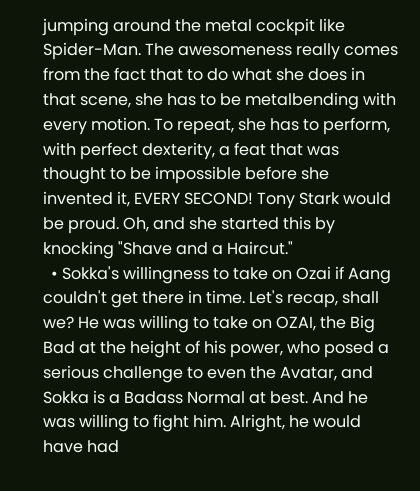jumping around the metal cockpit like Spider-Man. The awesomeness really comes from the fact that to do what she does in that scene, she has to be metalbending with every motion. To repeat, she has to perform, with perfect dexterity, a feat that was thought to be impossible before she invented it, EVERY SECOND! Tony Stark would be proud. Oh, and she started this by knocking "Shave and a Haircut."
  • Sokka's willingness to take on Ozai if Aang couldn't get there in time. Let's recap, shall we? He was willing to take on OZAI, the Big Bad at the height of his power, who posed a serious challenge to even the Avatar, and Sokka is a Badass Normal at best. And he was willing to fight him. Alright, he would have had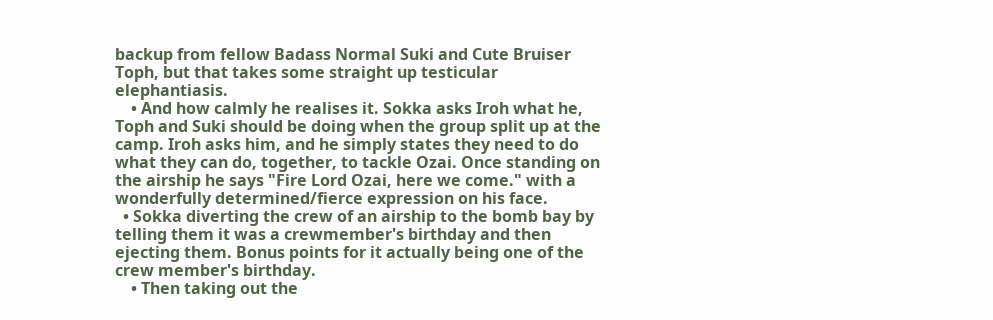backup from fellow Badass Normal Suki and Cute Bruiser Toph, but that takes some straight up testicular elephantiasis.
    • And how calmly he realises it. Sokka asks Iroh what he, Toph and Suki should be doing when the group split up at the camp. Iroh asks him, and he simply states they need to do what they can do, together, to tackle Ozai. Once standing on the airship he says "Fire Lord Ozai, here we come." with a wonderfully determined/fierce expression on his face.
  • Sokka diverting the crew of an airship to the bomb bay by telling them it was a crewmember's birthday and then ejecting them. Bonus points for it actually being one of the crew member's birthday.
    • Then taking out the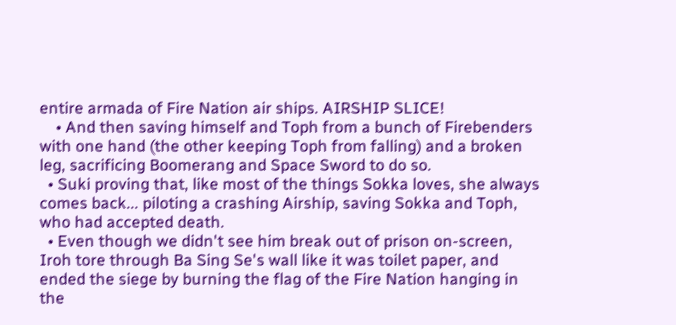entire armada of Fire Nation air ships. AIRSHIP SLICE!
    • And then saving himself and Toph from a bunch of Firebenders with one hand (the other keeping Toph from falling) and a broken leg, sacrificing Boomerang and Space Sword to do so.
  • Suki proving that, like most of the things Sokka loves, she always comes back... piloting a crashing Airship, saving Sokka and Toph, who had accepted death.
  • Even though we didn't see him break out of prison on-screen, Iroh tore through Ba Sing Se's wall like it was toilet paper, and ended the siege by burning the flag of the Fire Nation hanging in the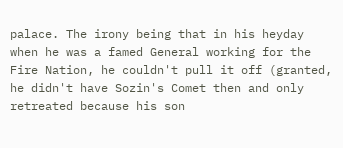palace. The irony being that in his heyday when he was a famed General working for the Fire Nation, he couldn't pull it off (granted, he didn't have Sozin's Comet then and only retreated because his son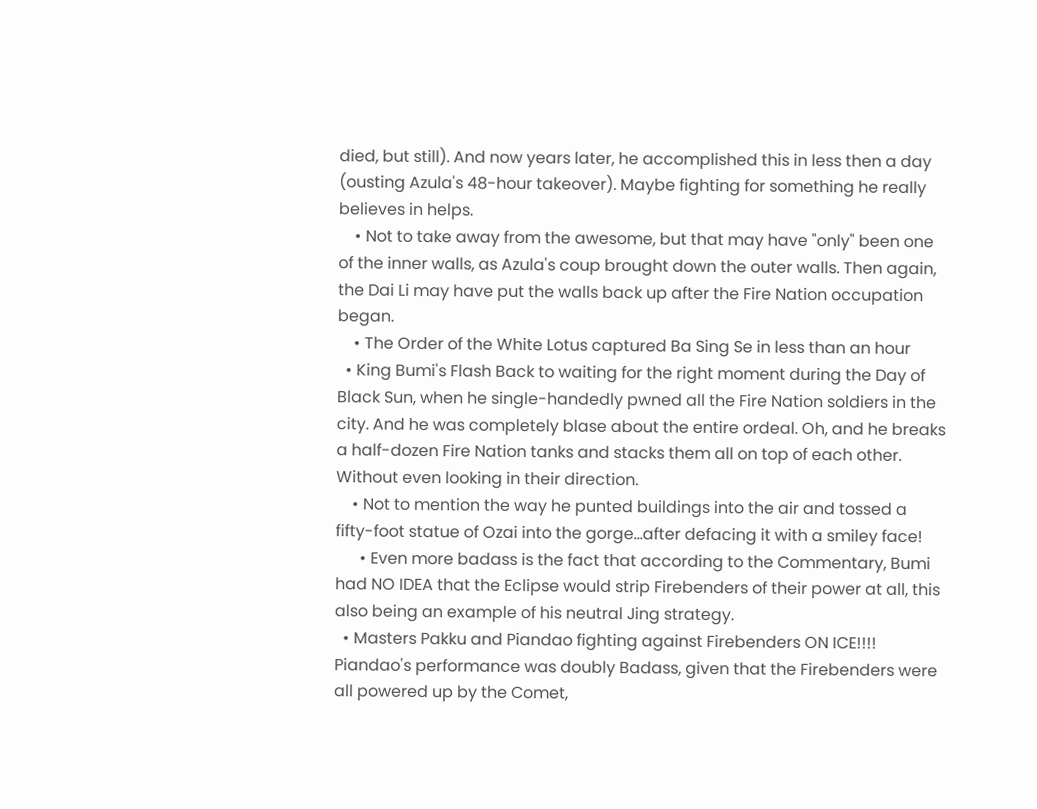died, but still). And now years later, he accomplished this in less then a day (ousting Azula's 48-hour takeover). Maybe fighting for something he really believes in helps.
    • Not to take away from the awesome, but that may have "only" been one of the inner walls, as Azula's coup brought down the outer walls. Then again, the Dai Li may have put the walls back up after the Fire Nation occupation began.
    • The Order of the White Lotus captured Ba Sing Se in less than an hour
  • King Bumi's Flash Back to waiting for the right moment during the Day of Black Sun, when he single-handedly pwned all the Fire Nation soldiers in the city. And he was completely blase about the entire ordeal. Oh, and he breaks a half-dozen Fire Nation tanks and stacks them all on top of each other. Without even looking in their direction.
    • Not to mention the way he punted buildings into the air and tossed a fifty-foot statue of Ozai into the gorge...after defacing it with a smiley face!
      • Even more badass is the fact that according to the Commentary, Bumi had NO IDEA that the Eclipse would strip Firebenders of their power at all, this also being an example of his neutral Jing strategy.
  • Masters Pakku and Piandao fighting against Firebenders ON ICE!!!! Piandao's performance was doubly Badass, given that the Firebenders were all powered up by the Comet,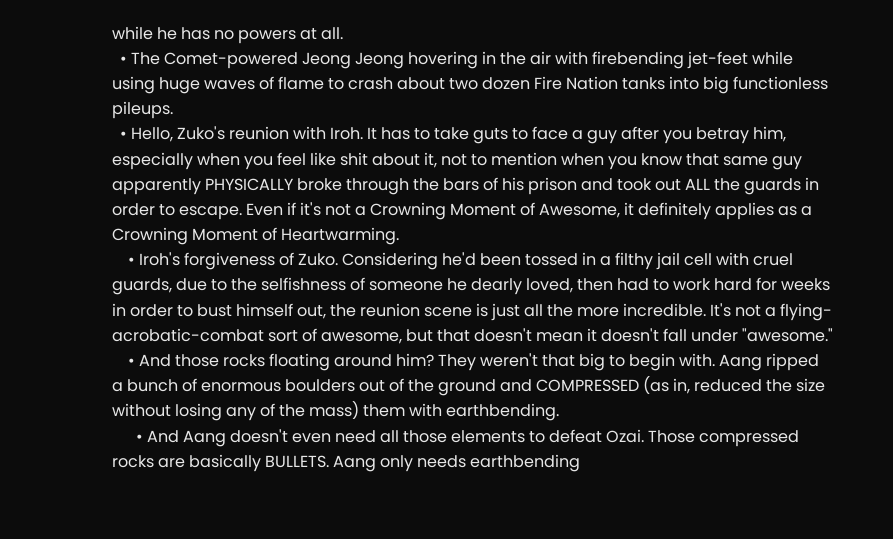while he has no powers at all.
  • The Comet-powered Jeong Jeong hovering in the air with firebending jet-feet while using huge waves of flame to crash about two dozen Fire Nation tanks into big functionless pileups.
  • Hello, Zuko's reunion with Iroh. It has to take guts to face a guy after you betray him, especially when you feel like shit about it, not to mention when you know that same guy apparently PHYSICALLY broke through the bars of his prison and took out ALL the guards in order to escape. Even if it's not a Crowning Moment of Awesome, it definitely applies as a Crowning Moment of Heartwarming.
    • Iroh's forgiveness of Zuko. Considering he'd been tossed in a filthy jail cell with cruel guards, due to the selfishness of someone he dearly loved, then had to work hard for weeks in order to bust himself out, the reunion scene is just all the more incredible. It's not a flying-acrobatic-combat sort of awesome, but that doesn't mean it doesn't fall under "awesome."
    • And those rocks floating around him? They weren't that big to begin with. Aang ripped a bunch of enormous boulders out of the ground and COMPRESSED (as in, reduced the size without losing any of the mass) them with earthbending.
      • And Aang doesn't even need all those elements to defeat Ozai. Those compressed rocks are basically BULLETS. Aang only needs earthbending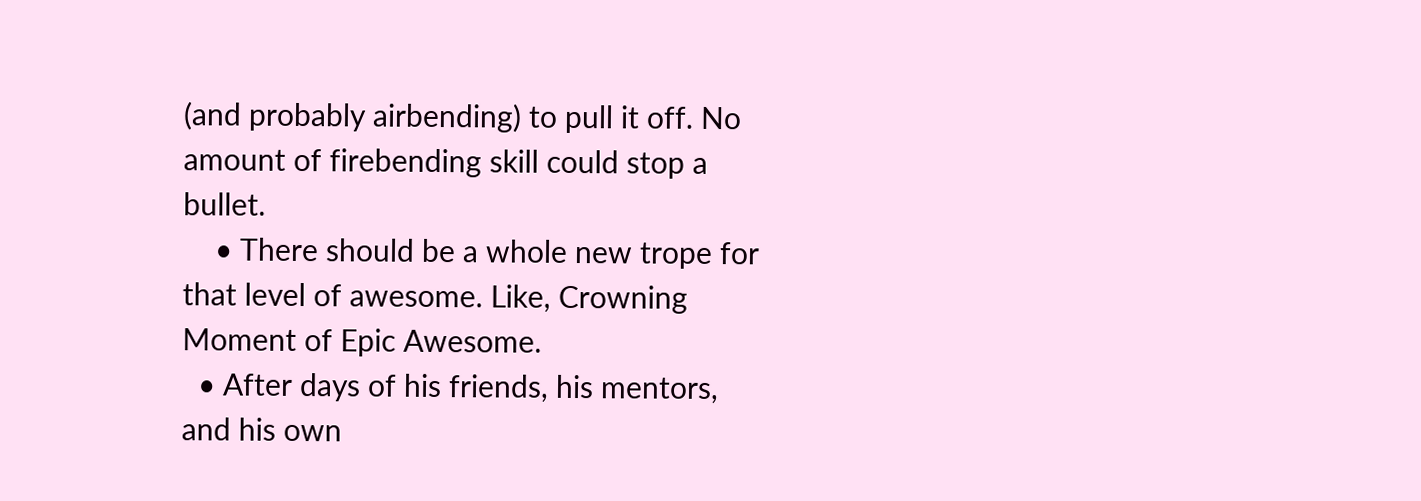(and probably airbending) to pull it off. No amount of firebending skill could stop a bullet.
    • There should be a whole new trope for that level of awesome. Like, Crowning Moment of Epic Awesome.
  • After days of his friends, his mentors, and his own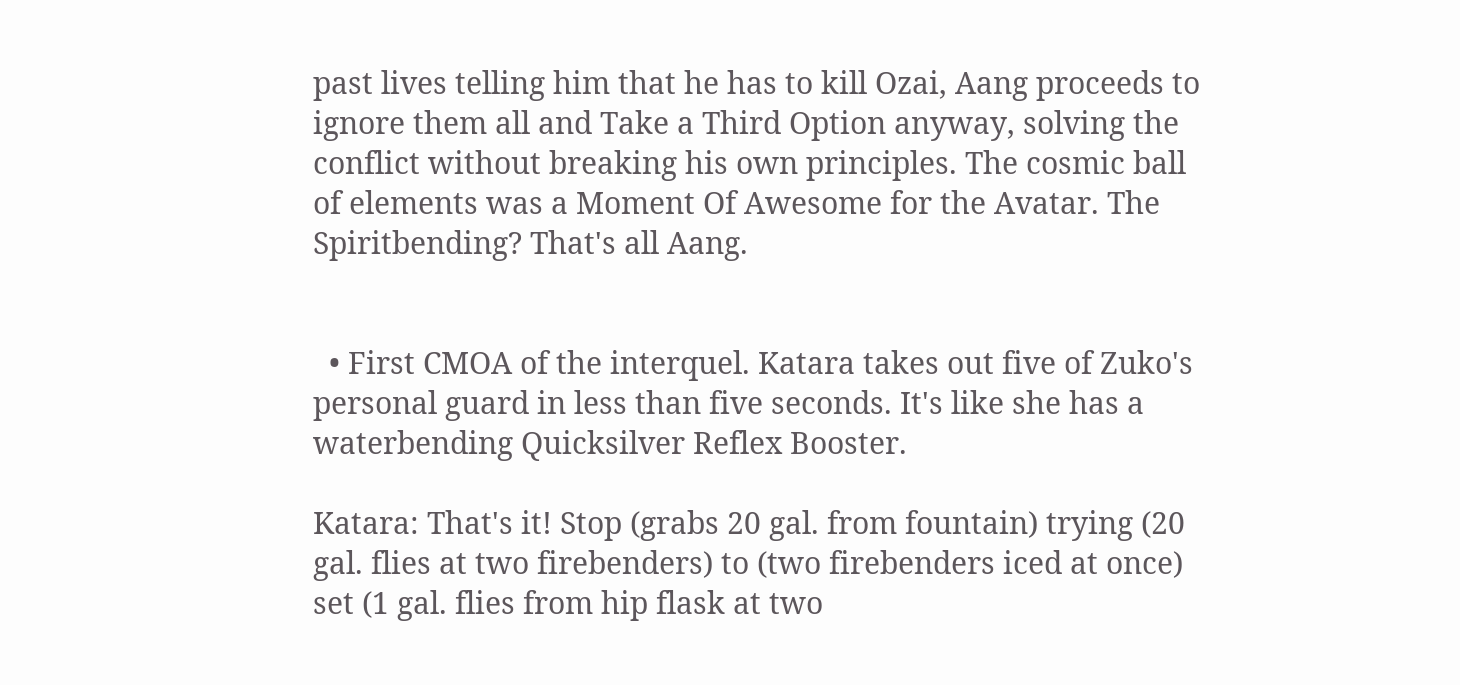past lives telling him that he has to kill Ozai, Aang proceeds to ignore them all and Take a Third Option anyway, solving the conflict without breaking his own principles. The cosmic ball of elements was a Moment Of Awesome for the Avatar. The Spiritbending? That's all Aang.


  • First CMOA of the interquel. Katara takes out five of Zuko's personal guard in less than five seconds. It's like she has a waterbending Quicksilver Reflex Booster.

Katara: That's it! Stop (grabs 20 gal. from fountain) trying (20 gal. flies at two firebenders) to (two firebenders iced at once) set (1 gal. flies from hip flask at two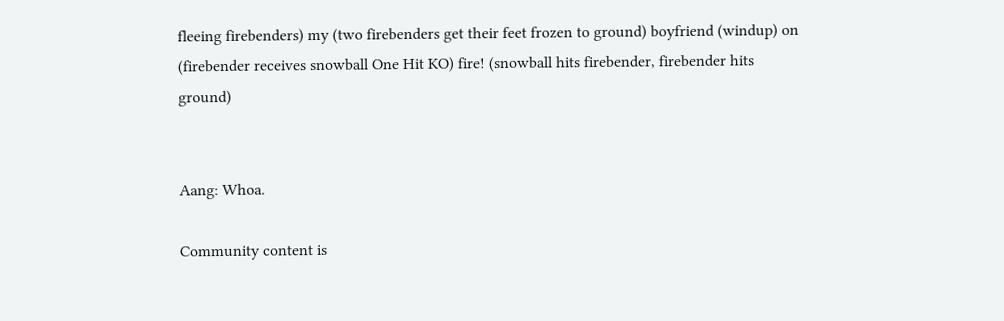fleeing firebenders) my (two firebenders get their feet frozen to ground) boyfriend (windup) on (firebender receives snowball One Hit KO) fire! (snowball hits firebender, firebender hits ground)


Aang: Whoa.

Community content is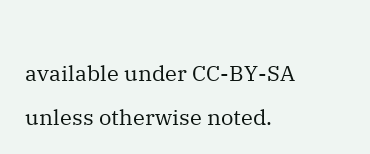available under CC-BY-SA unless otherwise noted.